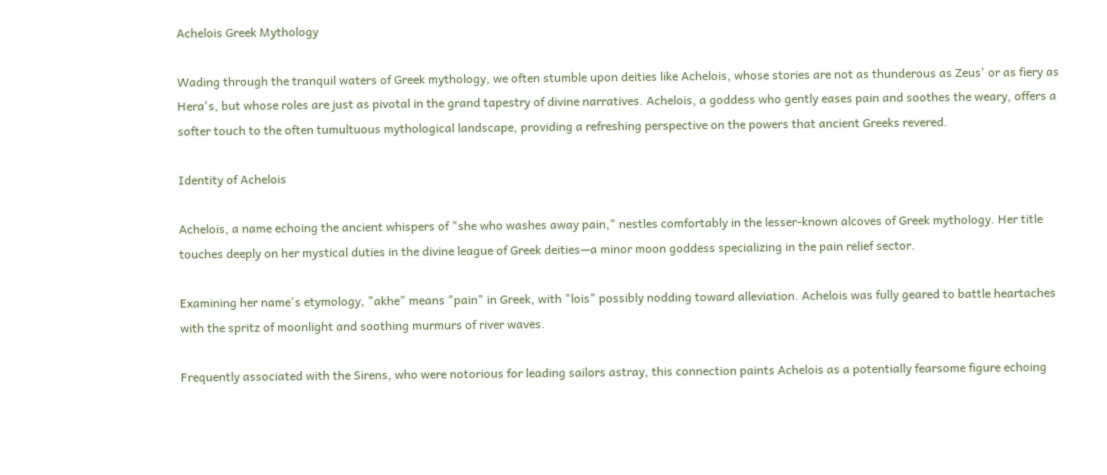Achelois Greek Mythology

Wading through the tranquil waters of Greek mythology, we often stumble upon deities like Achelois, whose stories are not as thunderous as Zeus' or as fiery as Hera's, but whose roles are just as pivotal in the grand tapestry of divine narratives. Achelois, a goddess who gently eases pain and soothes the weary, offers a softer touch to the often tumultuous mythological landscape, providing a refreshing perspective on the powers that ancient Greeks revered.

Identity of Achelois

Achelois, a name echoing the ancient whispers of "she who washes away pain," nestles comfortably in the lesser-known alcoves of Greek mythology. Her title touches deeply on her mystical duties in the divine league of Greek deities—a minor moon goddess specializing in the pain relief sector.

Examining her name's etymology, "akhe" means "pain" in Greek, with "lois" possibly nodding toward alleviation. Achelois was fully geared to battle heartaches with the spritz of moonlight and soothing murmurs of river waves.

Frequently associated with the Sirens, who were notorious for leading sailors astray, this connection paints Achelois as a potentially fearsome figure echoing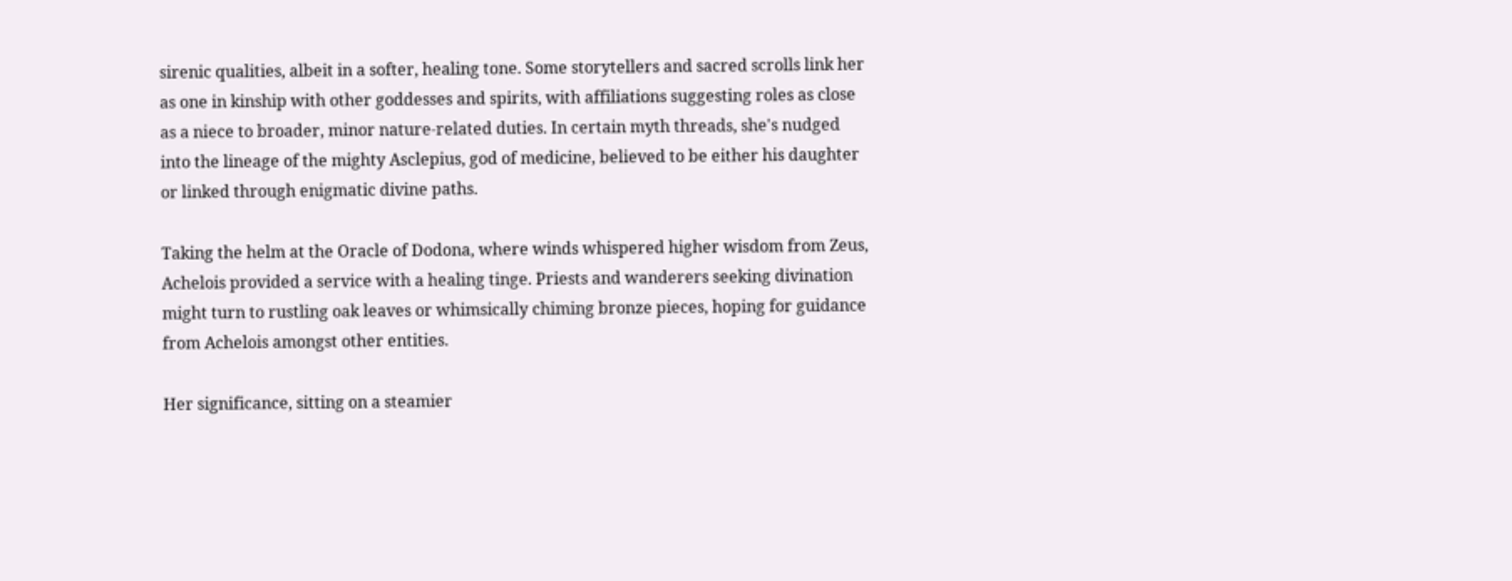sirenic qualities, albeit in a softer, healing tone. Some storytellers and sacred scrolls link her as one in kinship with other goddesses and spirits, with affiliations suggesting roles as close as a niece to broader, minor nature-related duties. In certain myth threads, she's nudged into the lineage of the mighty Asclepius, god of medicine, believed to be either his daughter or linked through enigmatic divine paths.

Taking the helm at the Oracle of Dodona, where winds whispered higher wisdom from Zeus, Achelois provided a service with a healing tinge. Priests and wanderers seeking divination might turn to rustling oak leaves or whimsically chiming bronze pieces, hoping for guidance from Achelois amongst other entities.

Her significance, sitting on a steamier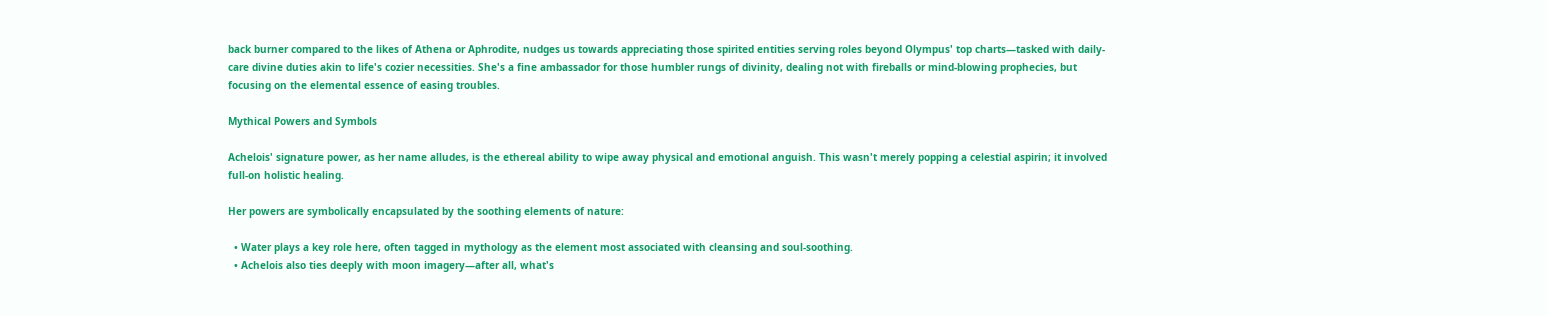back burner compared to the likes of Athena or Aphrodite, nudges us towards appreciating those spirited entities serving roles beyond Olympus' top charts—tasked with daily-care divine duties akin to life's cozier necessities. She's a fine ambassador for those humbler rungs of divinity, dealing not with fireballs or mind-blowing prophecies, but focusing on the elemental essence of easing troubles.

Mythical Powers and Symbols

Achelois' signature power, as her name alludes, is the ethereal ability to wipe away physical and emotional anguish. This wasn't merely popping a celestial aspirin; it involved full-on holistic healing.

Her powers are symbolically encapsulated by the soothing elements of nature:

  • Water plays a key role here, often tagged in mythology as the element most associated with cleansing and soul-soothing.
  • Achelois also ties deeply with moon imagery—after all, what's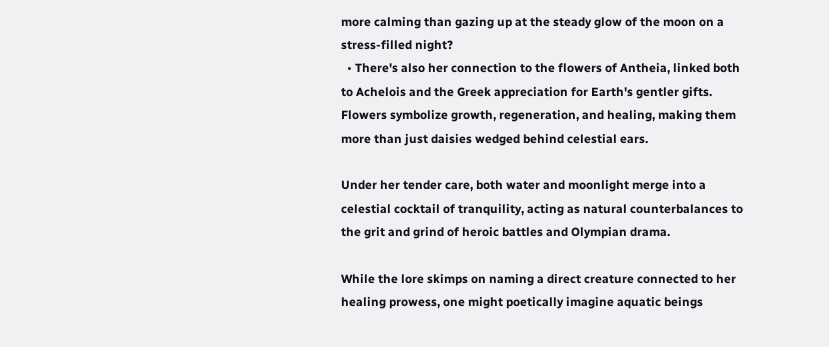more calming than gazing up at the steady glow of the moon on a stress-filled night?
  • There's also her connection to the flowers of Antheia, linked both to Achelois and the Greek appreciation for Earth's gentler gifts. Flowers symbolize growth, regeneration, and healing, making them more than just daisies wedged behind celestial ears.

Under her tender care, both water and moonlight merge into a celestial cocktail of tranquility, acting as natural counterbalances to the grit and grind of heroic battles and Olympian drama.

While the lore skimps on naming a direct creature connected to her healing prowess, one might poetically imagine aquatic beings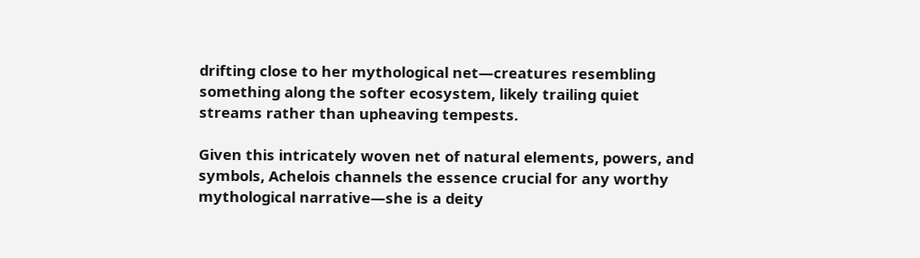drifting close to her mythological net—creatures resembling something along the softer ecosystem, likely trailing quiet streams rather than upheaving tempests.

Given this intricately woven net of natural elements, powers, and symbols, Achelois channels the essence crucial for any worthy mythological narrative—she is a deity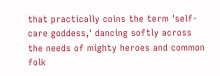that practically coins the term 'self-care goddess,' dancing softly across the needs of mighty heroes and common folk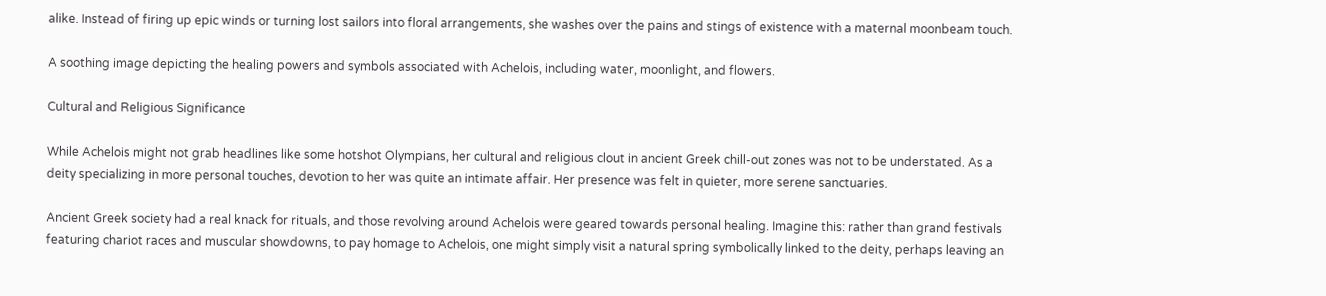alike. Instead of firing up epic winds or turning lost sailors into floral arrangements, she washes over the pains and stings of existence with a maternal moonbeam touch.

A soothing image depicting the healing powers and symbols associated with Achelois, including water, moonlight, and flowers.

Cultural and Religious Significance

While Achelois might not grab headlines like some hotshot Olympians, her cultural and religious clout in ancient Greek chill-out zones was not to be understated. As a deity specializing in more personal touches, devotion to her was quite an intimate affair. Her presence was felt in quieter, more serene sanctuaries.

Ancient Greek society had a real knack for rituals, and those revolving around Achelois were geared towards personal healing. Imagine this: rather than grand festivals featuring chariot races and muscular showdowns, to pay homage to Achelois, one might simply visit a natural spring symbolically linked to the deity, perhaps leaving an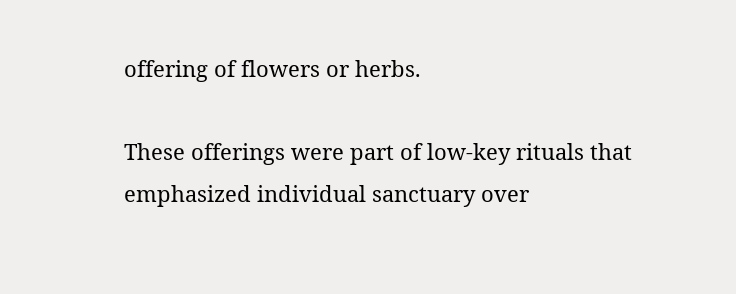offering of flowers or herbs.

These offerings were part of low-key rituals that emphasized individual sanctuary over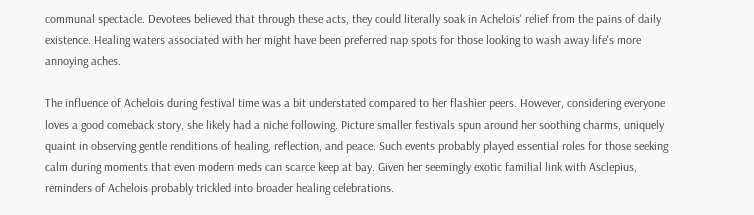communal spectacle. Devotees believed that through these acts, they could literally soak in Achelois' relief from the pains of daily existence. Healing waters associated with her might have been preferred nap spots for those looking to wash away life's more annoying aches.

The influence of Achelois during festival time was a bit understated compared to her flashier peers. However, considering everyone loves a good comeback story, she likely had a niche following. Picture smaller festivals spun around her soothing charms, uniquely quaint in observing gentle renditions of healing, reflection, and peace. Such events probably played essential roles for those seeking calm during moments that even modern meds can scarce keep at bay. Given her seemingly exotic familial link with Asclepius, reminders of Achelois probably trickled into broader healing celebrations.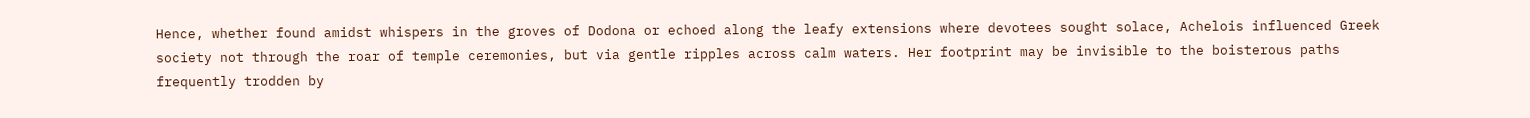Hence, whether found amidst whispers in the groves of Dodona or echoed along the leafy extensions where devotees sought solace, Achelois influenced Greek society not through the roar of temple ceremonies, but via gentle ripples across calm waters. Her footprint may be invisible to the boisterous paths frequently trodden by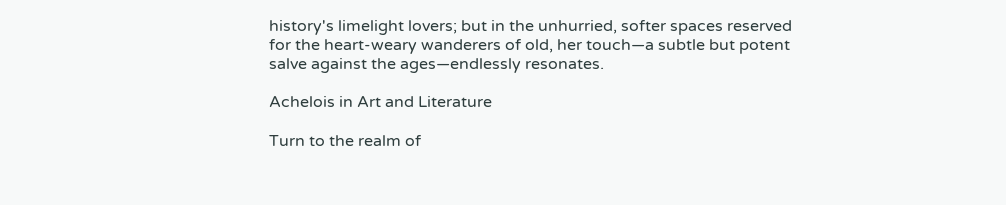history's limelight lovers; but in the unhurried, softer spaces reserved for the heart-weary wanderers of old, her touch—a subtle but potent salve against the ages—endlessly resonates.

Achelois in Art and Literature

Turn to the realm of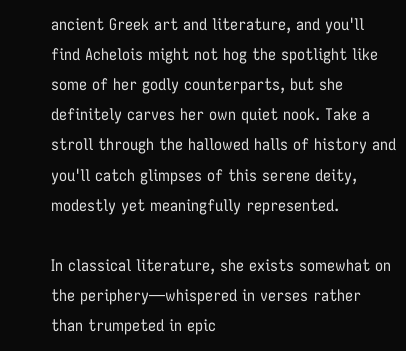ancient Greek art and literature, and you'll find Achelois might not hog the spotlight like some of her godly counterparts, but she definitely carves her own quiet nook. Take a stroll through the hallowed halls of history and you'll catch glimpses of this serene deity, modestly yet meaningfully represented.

In classical literature, she exists somewhat on the periphery—whispered in verses rather than trumpeted in epic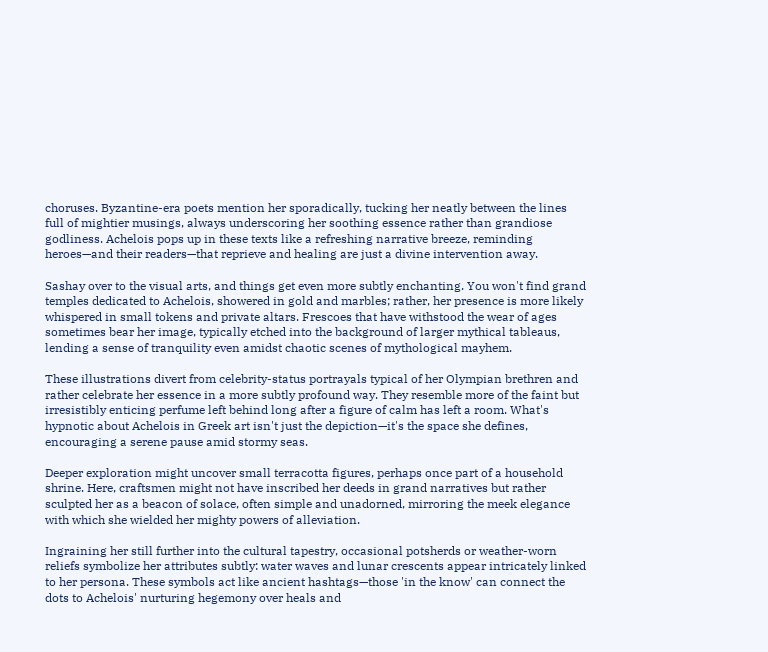choruses. Byzantine-era poets mention her sporadically, tucking her neatly between the lines full of mightier musings, always underscoring her soothing essence rather than grandiose godliness. Achelois pops up in these texts like a refreshing narrative breeze, reminding heroes—and their readers—that reprieve and healing are just a divine intervention away.

Sashay over to the visual arts, and things get even more subtly enchanting. You won't find grand temples dedicated to Achelois, showered in gold and marbles; rather, her presence is more likely whispered in small tokens and private altars. Frescoes that have withstood the wear of ages sometimes bear her image, typically etched into the background of larger mythical tableaus, lending a sense of tranquility even amidst chaotic scenes of mythological mayhem.

These illustrations divert from celebrity-status portrayals typical of her Olympian brethren and rather celebrate her essence in a more subtly profound way. They resemble more of the faint but irresistibly enticing perfume left behind long after a figure of calm has left a room. What's hypnotic about Achelois in Greek art isn't just the depiction—it's the space she defines, encouraging a serene pause amid stormy seas.

Deeper exploration might uncover small terracotta figures, perhaps once part of a household shrine. Here, craftsmen might not have inscribed her deeds in grand narratives but rather sculpted her as a beacon of solace, often simple and unadorned, mirroring the meek elegance with which she wielded her mighty powers of alleviation.

Ingraining her still further into the cultural tapestry, occasional potsherds or weather-worn reliefs symbolize her attributes subtly: water waves and lunar crescents appear intricately linked to her persona. These symbols act like ancient hashtags—those 'in the know' can connect the dots to Achelois' nurturing hegemony over heals and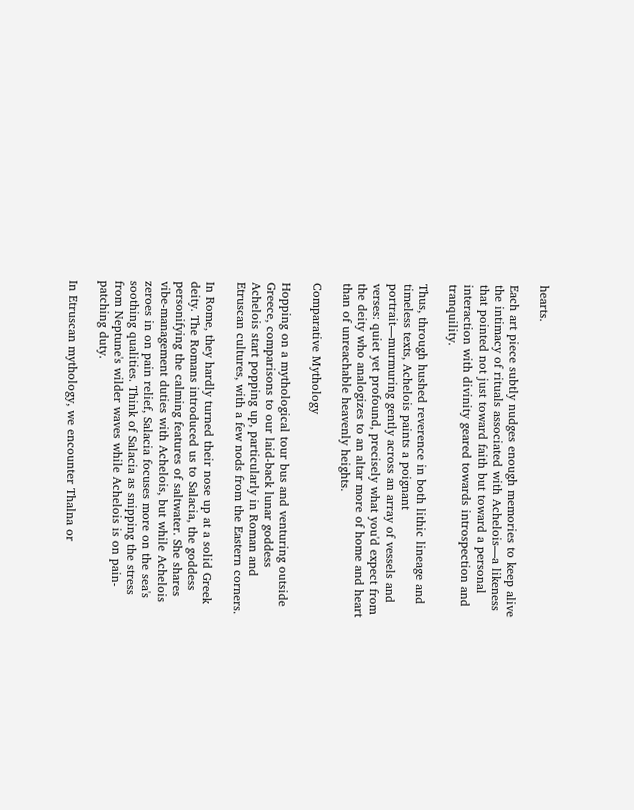hearts.

Each art piece subtly nudges enough memories to keep alive the intimacy of rituals associated with Achelois—a likeness that pointed not just toward faith but toward a personal interaction with divinity geared towards introspection and tranquility.

Thus, through hushed reverence in both lithic lineage and timeless texts, Achelois paints a poignant portrait—murmuring gently across an array of vessels and verses: quiet yet profound, precisely what you'd expect from the deity who analogizes to an altar more of home and heart than of unreachable heavenly heights.

Comparative Mythology

Hopping on a mythological tour bus and venturing outside Greece, comparisons to our laid-back lunar goddess Achelois start popping up, particularly in Roman and Etruscan cultures, with a few nods from the Eastern corners.

In Rome, they hardly turned their nose up at a solid Greek deity. The Romans introduced us to Salacia, the goddess personifying the calming features of saltwater. She shares vibe-management duties with Achelois, but while Achelois zeroes in on pain relief, Salacia focuses more on the sea's soothing qualities. Think of Salacia as snipping the stress from Neptune's wilder waves while Achelois is on pain-patching duty.

In Etruscan mythology, we encounter Thalna or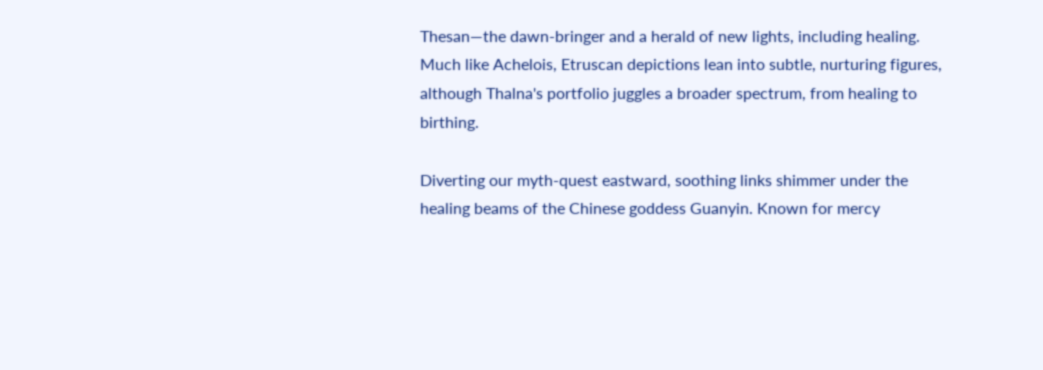Thesan—the dawn-bringer and a herald of new lights, including healing. Much like Achelois, Etruscan depictions lean into subtle, nurturing figures, although Thalna's portfolio juggles a broader spectrum, from healing to birthing.

Diverting our myth-quest eastward, soothing links shimmer under the healing beams of the Chinese goddess Guanyin. Known for mercy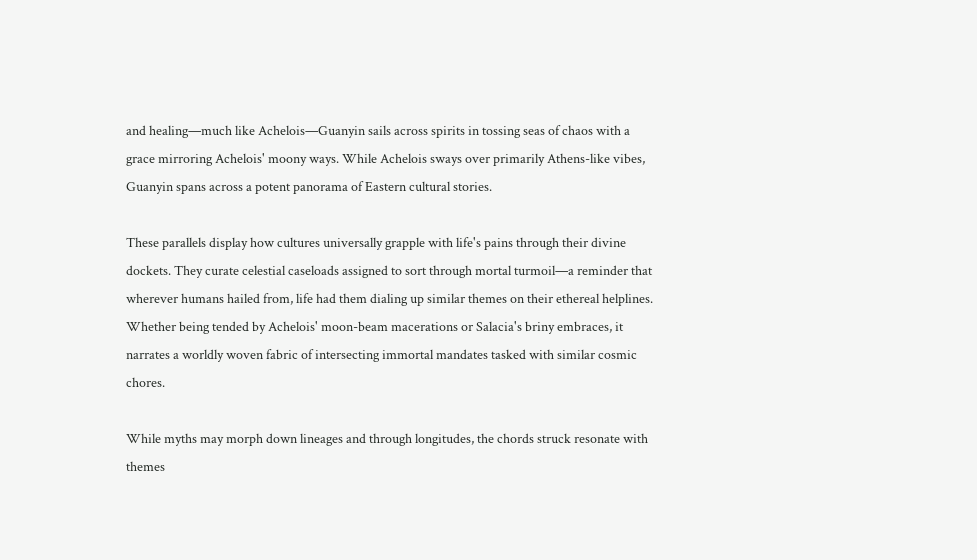and healing—much like Achelois—Guanyin sails across spirits in tossing seas of chaos with a grace mirroring Achelois' moony ways. While Achelois sways over primarily Athens-like vibes, Guanyin spans across a potent panorama of Eastern cultural stories.

These parallels display how cultures universally grapple with life's pains through their divine dockets. They curate celestial caseloads assigned to sort through mortal turmoil—a reminder that wherever humans hailed from, life had them dialing up similar themes on their ethereal helplines. Whether being tended by Achelois' moon-beam macerations or Salacia's briny embraces, it narrates a worldly woven fabric of intersecting immortal mandates tasked with similar cosmic chores.

While myths may morph down lineages and through longitudes, the chords struck resonate with themes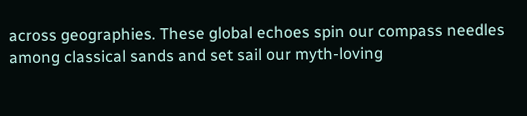across geographies. These global echoes spin our compass needles among classical sands and set sail our myth-loving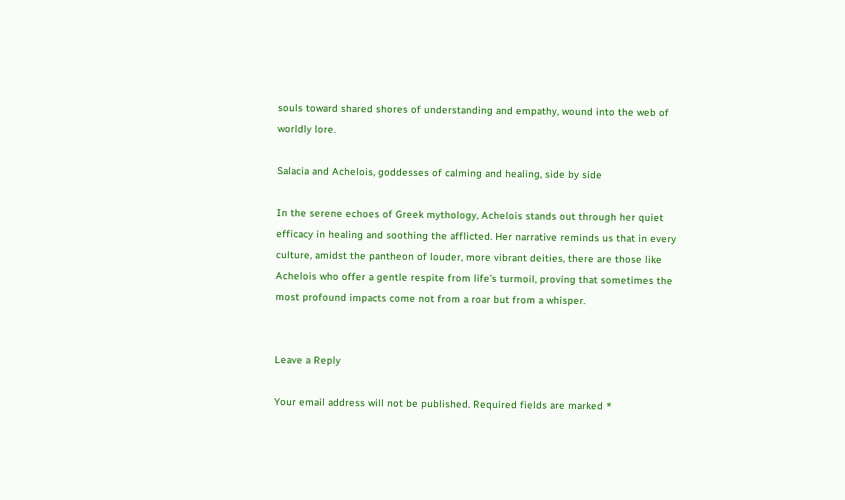souls toward shared shores of understanding and empathy, wound into the web of worldly lore.

Salacia and Achelois, goddesses of calming and healing, side by side

In the serene echoes of Greek mythology, Achelois stands out through her quiet efficacy in healing and soothing the afflicted. Her narrative reminds us that in every culture, amidst the pantheon of louder, more vibrant deities, there are those like Achelois who offer a gentle respite from life's turmoil, proving that sometimes the most profound impacts come not from a roar but from a whisper.


Leave a Reply

Your email address will not be published. Required fields are marked *